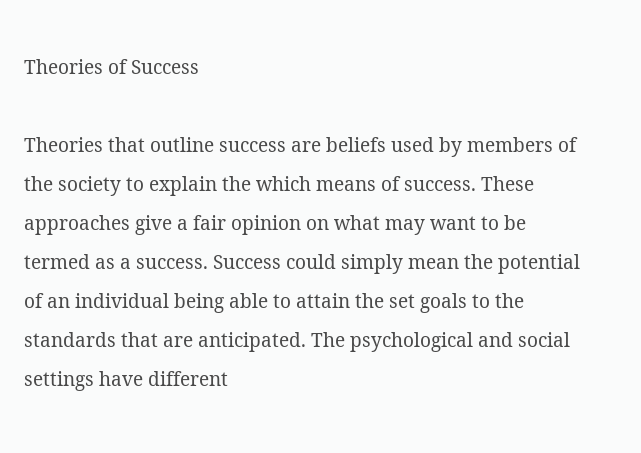Theories of Success

Theories that outline success are beliefs used by members of the society to explain the which means of success. These approaches give a fair opinion on what may want to be termed as a success. Success could simply mean the potential of an individual being able to attain the set goals to the standards that are anticipated. The psychological and social settings have different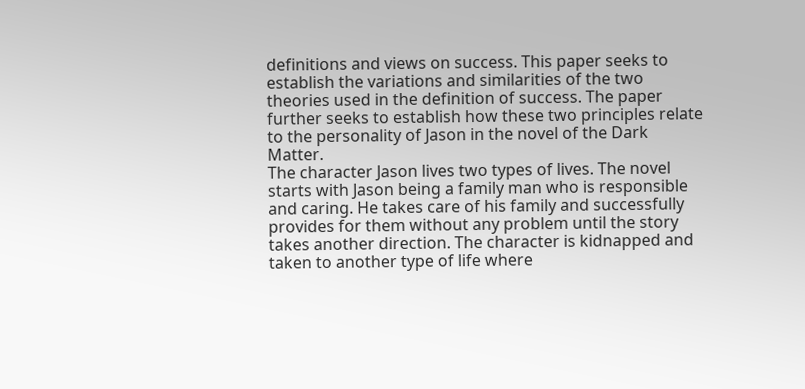definitions and views on success. This paper seeks to establish the variations and similarities of the two theories used in the definition of success. The paper further seeks to establish how these two principles relate to the personality of Jason in the novel of the Dark Matter.
The character Jason lives two types of lives. The novel starts with Jason being a family man who is responsible and caring. He takes care of his family and successfully provides for them without any problem until the story takes another direction. The character is kidnapped and taken to another type of life where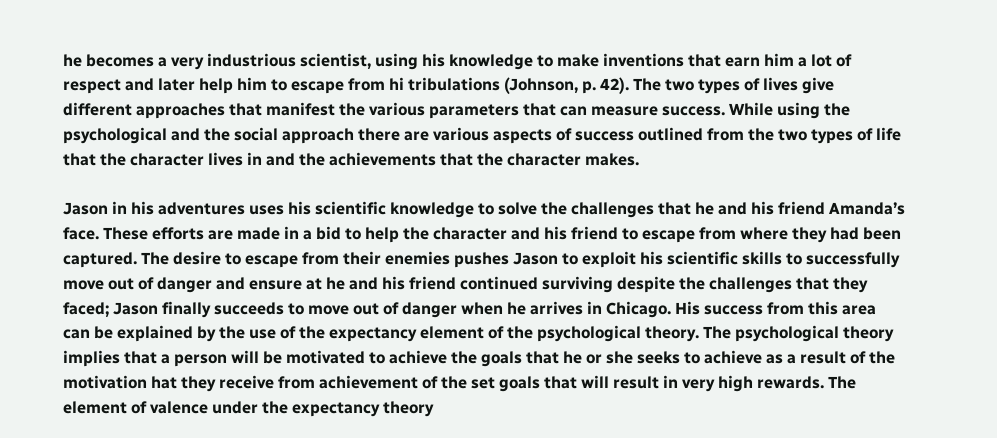he becomes a very industrious scientist, using his knowledge to make inventions that earn him a lot of respect and later help him to escape from hi tribulations (Johnson, p. 42). The two types of lives give different approaches that manifest the various parameters that can measure success. While using the psychological and the social approach there are various aspects of success outlined from the two types of life that the character lives in and the achievements that the character makes.

Jason in his adventures uses his scientific knowledge to solve the challenges that he and his friend Amanda’s face. These efforts are made in a bid to help the character and his friend to escape from where they had been captured. The desire to escape from their enemies pushes Jason to exploit his scientific skills to successfully move out of danger and ensure at he and his friend continued surviving despite the challenges that they faced; Jason finally succeeds to move out of danger when he arrives in Chicago. His success from this area can be explained by the use of the expectancy element of the psychological theory. The psychological theory implies that a person will be motivated to achieve the goals that he or she seeks to achieve as a result of the motivation hat they receive from achievement of the set goals that will result in very high rewards. The element of valence under the expectancy theory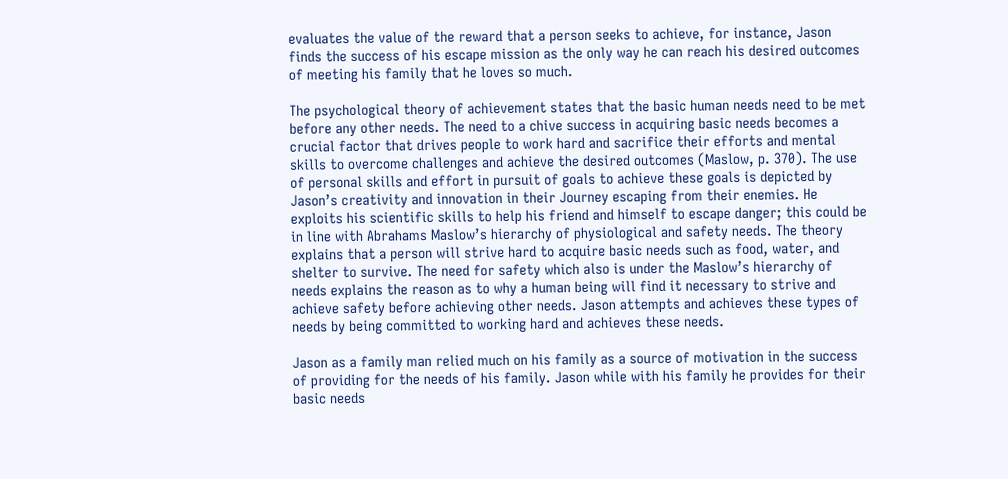evaluates the value of the reward that a person seeks to achieve, for instance, Jason finds the success of his escape mission as the only way he can reach his desired outcomes of meeting his family that he loves so much.

The psychological theory of achievement states that the basic human needs need to be met before any other needs. The need to a chive success in acquiring basic needs becomes a crucial factor that drives people to work hard and sacrifice their efforts and mental skills to overcome challenges and achieve the desired outcomes (Maslow, p. 370). The use of personal skills and effort in pursuit of goals to achieve these goals is depicted by Jason’s creativity and innovation in their Journey escaping from their enemies. He exploits his scientific skills to help his friend and himself to escape danger; this could be in line with Abrahams Maslow’s hierarchy of physiological and safety needs. The theory explains that a person will strive hard to acquire basic needs such as food, water, and shelter to survive. The need for safety which also is under the Maslow’s hierarchy of needs explains the reason as to why a human being will find it necessary to strive and achieve safety before achieving other needs. Jason attempts and achieves these types of needs by being committed to working hard and achieves these needs.

Jason as a family man relied much on his family as a source of motivation in the success of providing for the needs of his family. Jason while with his family he provides for their basic needs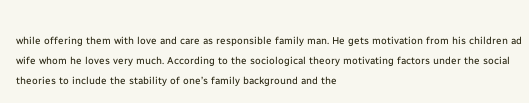while offering them with love and care as responsible family man. He gets motivation from his children ad wife whom he loves very much. According to the sociological theory motivating factors under the social theories to include the stability of one’s family background and the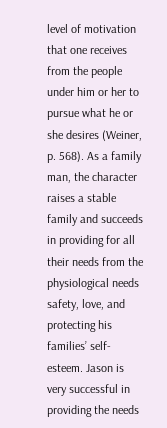level of motivation that one receives from the people under him or her to pursue what he or she desires (Weiner, p. 568). As a family man, the character raises a stable family and succeeds in providing for all their needs from the physiological needs safety, love, and protecting his families’ self-esteem. Jason is very successful in providing the needs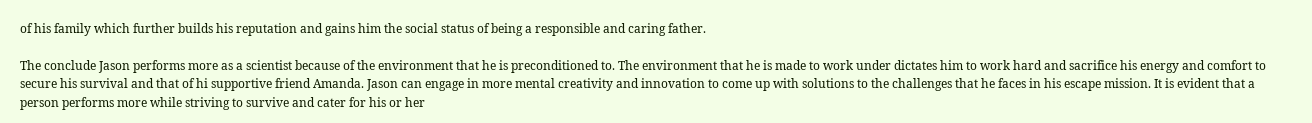of his family which further builds his reputation and gains him the social status of being a responsible and caring father.

The conclude Jason performs more as a scientist because of the environment that he is preconditioned to. The environment that he is made to work under dictates him to work hard and sacrifice his energy and comfort to secure his survival and that of hi supportive friend Amanda. Jason can engage in more mental creativity and innovation to come up with solutions to the challenges that he faces in his escape mission. It is evident that a person performs more while striving to survive and cater for his or her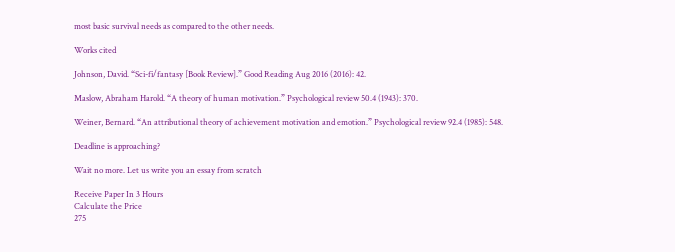most basic survival needs as compared to the other needs.

Works cited

Johnson, David. “Sci-fi/fantasy [Book Review].” Good Reading Aug 2016 (2016): 42.

Maslow, Abraham Harold. “A theory of human motivation.” Psychological review 50.4 (1943): 370.

Weiner, Bernard. “An attributional theory of achievement motivation and emotion.” Psychological review 92.4 (1985): 548.

Deadline is approaching?

Wait no more. Let us write you an essay from scratch

Receive Paper In 3 Hours
Calculate the Price
275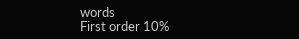words
First order 10%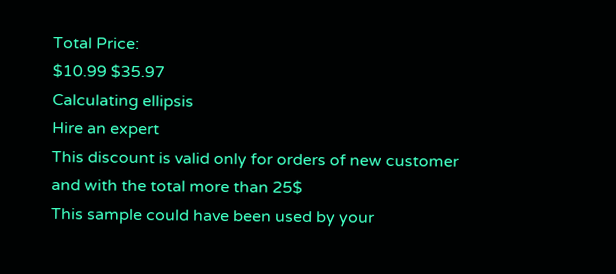Total Price:
$10.99 $35.97
Calculating ellipsis
Hire an expert
This discount is valid only for orders of new customer and with the total more than 25$
This sample could have been used by your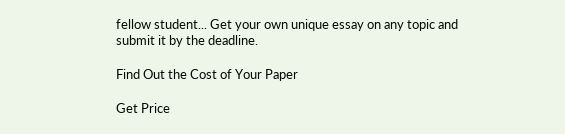fellow student... Get your own unique essay on any topic and submit it by the deadline.

Find Out the Cost of Your Paper

Get Price